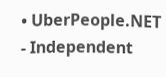• UberPeople.NET - Independent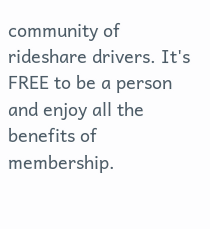community of rideshare drivers. It's FREE to be a person and enjoy all the benefits of membership.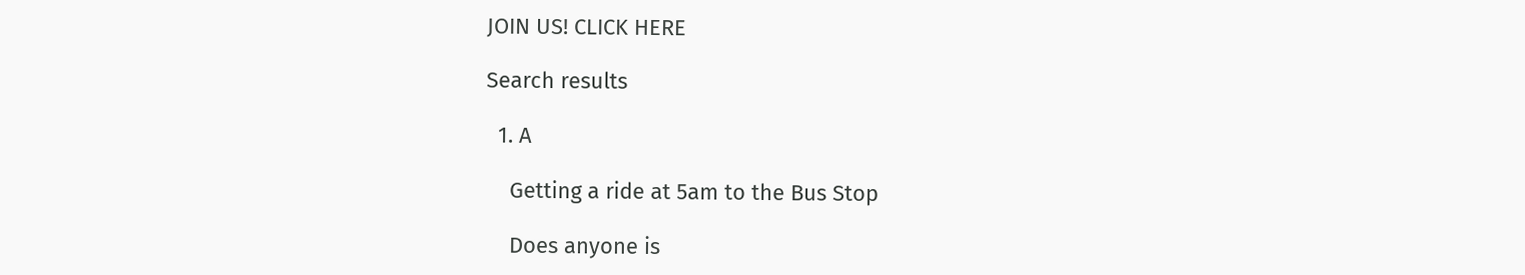JOIN US! CLICK HERE

Search results

  1. A

    Getting a ride at 5am to the Bus Stop

    Does anyone is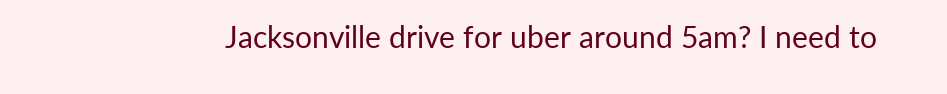Jacksonville drive for uber around 5am? I need to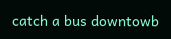catch a bus downtowb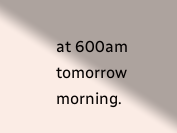at 600am tomorrow morning.